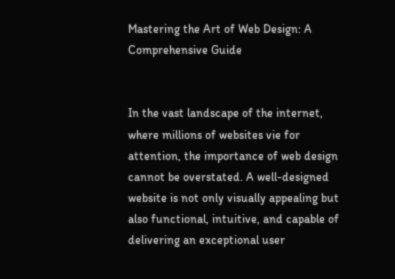Mastering the Art of Web Design: A Comprehensive Guide


In the vast landscape of the internet, where millions of websites vie for attention, the importance of web design cannot be overstated. A well-designed website is not only visually appealing but also functional, intuitive, and capable of delivering an exceptional user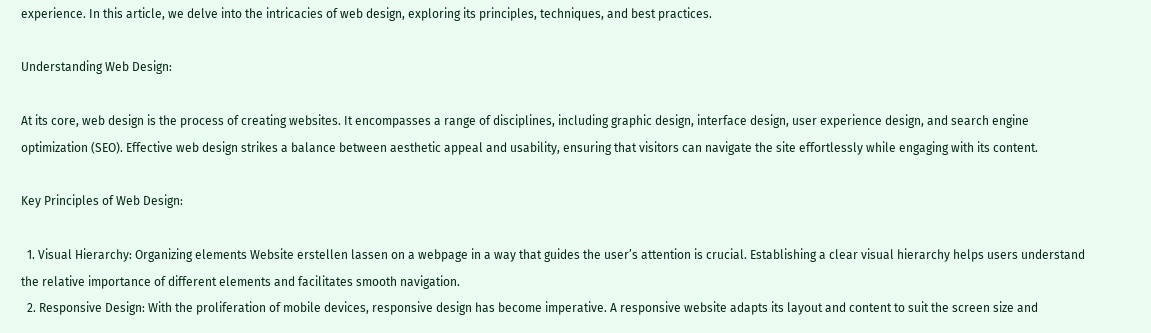experience. In this article, we delve into the intricacies of web design, exploring its principles, techniques, and best practices.

Understanding Web Design:

At its core, web design is the process of creating websites. It encompasses a range of disciplines, including graphic design, interface design, user experience design, and search engine optimization (SEO). Effective web design strikes a balance between aesthetic appeal and usability, ensuring that visitors can navigate the site effortlessly while engaging with its content.

Key Principles of Web Design:

  1. Visual Hierarchy: Organizing elements Website erstellen lassen on a webpage in a way that guides the user’s attention is crucial. Establishing a clear visual hierarchy helps users understand the relative importance of different elements and facilitates smooth navigation.
  2. Responsive Design: With the proliferation of mobile devices, responsive design has become imperative. A responsive website adapts its layout and content to suit the screen size and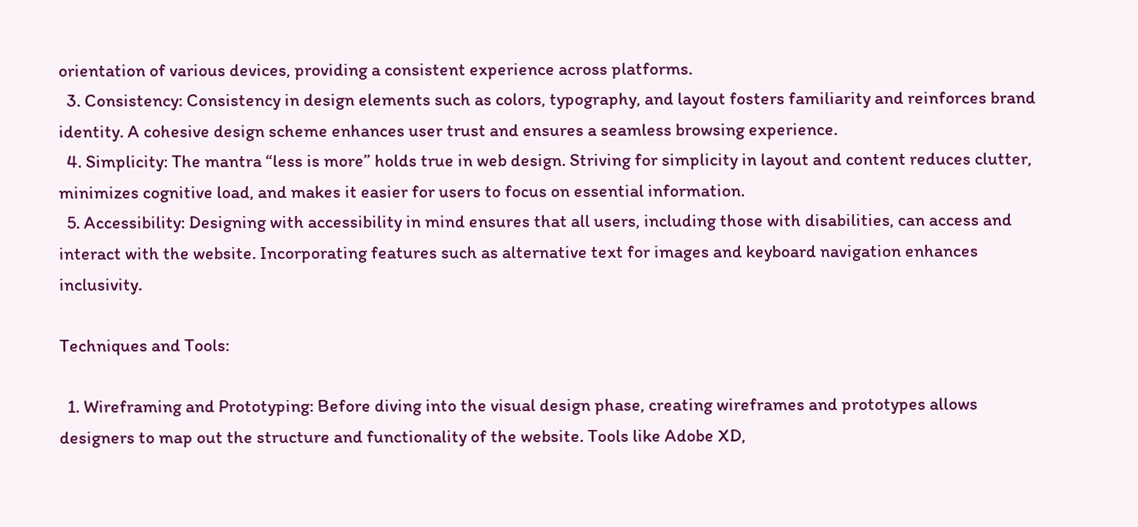orientation of various devices, providing a consistent experience across platforms.
  3. Consistency: Consistency in design elements such as colors, typography, and layout fosters familiarity and reinforces brand identity. A cohesive design scheme enhances user trust and ensures a seamless browsing experience.
  4. Simplicity: The mantra “less is more” holds true in web design. Striving for simplicity in layout and content reduces clutter, minimizes cognitive load, and makes it easier for users to focus on essential information.
  5. Accessibility: Designing with accessibility in mind ensures that all users, including those with disabilities, can access and interact with the website. Incorporating features such as alternative text for images and keyboard navigation enhances inclusivity.

Techniques and Tools:

  1. Wireframing and Prototyping: Before diving into the visual design phase, creating wireframes and prototypes allows designers to map out the structure and functionality of the website. Tools like Adobe XD,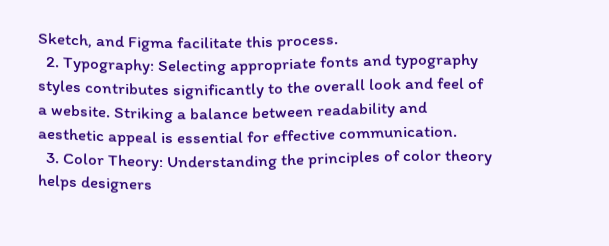Sketch, and Figma facilitate this process.
  2. Typography: Selecting appropriate fonts and typography styles contributes significantly to the overall look and feel of a website. Striking a balance between readability and aesthetic appeal is essential for effective communication.
  3. Color Theory: Understanding the principles of color theory helps designers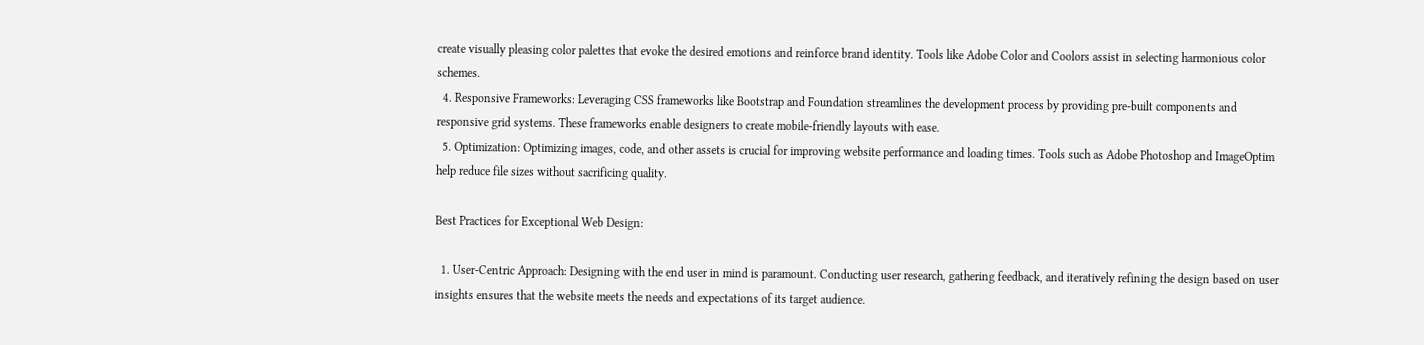create visually pleasing color palettes that evoke the desired emotions and reinforce brand identity. Tools like Adobe Color and Coolors assist in selecting harmonious color schemes.
  4. Responsive Frameworks: Leveraging CSS frameworks like Bootstrap and Foundation streamlines the development process by providing pre-built components and responsive grid systems. These frameworks enable designers to create mobile-friendly layouts with ease.
  5. Optimization: Optimizing images, code, and other assets is crucial for improving website performance and loading times. Tools such as Adobe Photoshop and ImageOptim help reduce file sizes without sacrificing quality.

Best Practices for Exceptional Web Design:

  1. User-Centric Approach: Designing with the end user in mind is paramount. Conducting user research, gathering feedback, and iteratively refining the design based on user insights ensures that the website meets the needs and expectations of its target audience.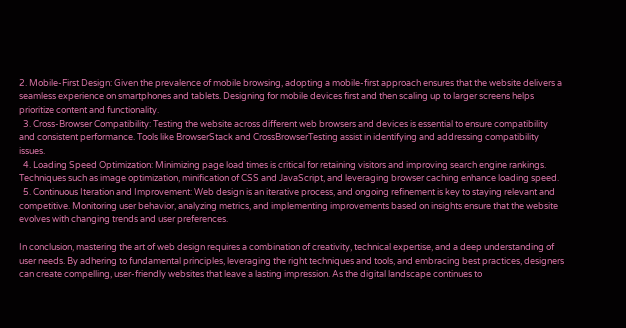2. Mobile-First Design: Given the prevalence of mobile browsing, adopting a mobile-first approach ensures that the website delivers a seamless experience on smartphones and tablets. Designing for mobile devices first and then scaling up to larger screens helps prioritize content and functionality.
  3. Cross-Browser Compatibility: Testing the website across different web browsers and devices is essential to ensure compatibility and consistent performance. Tools like BrowserStack and CrossBrowserTesting assist in identifying and addressing compatibility issues.
  4. Loading Speed Optimization: Minimizing page load times is critical for retaining visitors and improving search engine rankings. Techniques such as image optimization, minification of CSS and JavaScript, and leveraging browser caching enhance loading speed.
  5. Continuous Iteration and Improvement: Web design is an iterative process, and ongoing refinement is key to staying relevant and competitive. Monitoring user behavior, analyzing metrics, and implementing improvements based on insights ensure that the website evolves with changing trends and user preferences.

In conclusion, mastering the art of web design requires a combination of creativity, technical expertise, and a deep understanding of user needs. By adhering to fundamental principles, leveraging the right techniques and tools, and embracing best practices, designers can create compelling, user-friendly websites that leave a lasting impression. As the digital landscape continues to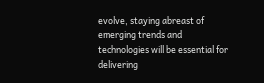evolve, staying abreast of emerging trends and technologies will be essential for delivering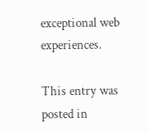exceptional web experiences.

This entry was posted in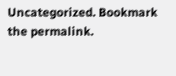Uncategorized. Bookmark the permalink.